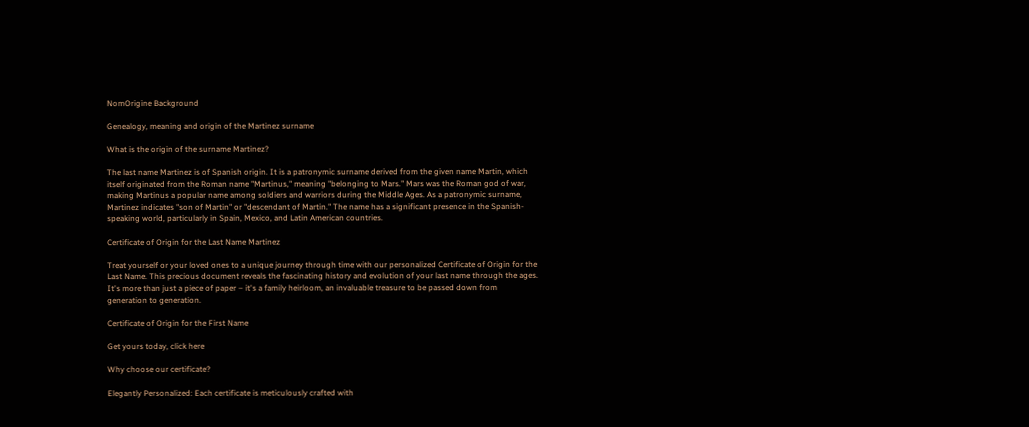NomOrigine Background

Genealogy, meaning and origin of the Martinez surname

What is the origin of the surname Martinez?

The last name Martinez is of Spanish origin. It is a patronymic surname derived from the given name Martin, which itself originated from the Roman name "Martinus," meaning "belonging to Mars." Mars was the Roman god of war, making Martinus a popular name among soldiers and warriors during the Middle Ages. As a patronymic surname, Martinez indicates "son of Martin" or "descendant of Martin." The name has a significant presence in the Spanish-speaking world, particularly in Spain, Mexico, and Latin American countries.

Certificate of Origin for the Last Name Martinez

Treat yourself or your loved ones to a unique journey through time with our personalized Certificate of Origin for the Last Name. This precious document reveals the fascinating history and evolution of your last name through the ages. It's more than just a piece of paper – it's a family heirloom, an invaluable treasure to be passed down from generation to generation.

Certificate of Origin for the First Name

Get yours today, click here

Why choose our certificate?

Elegantly Personalized: Each certificate is meticulously crafted with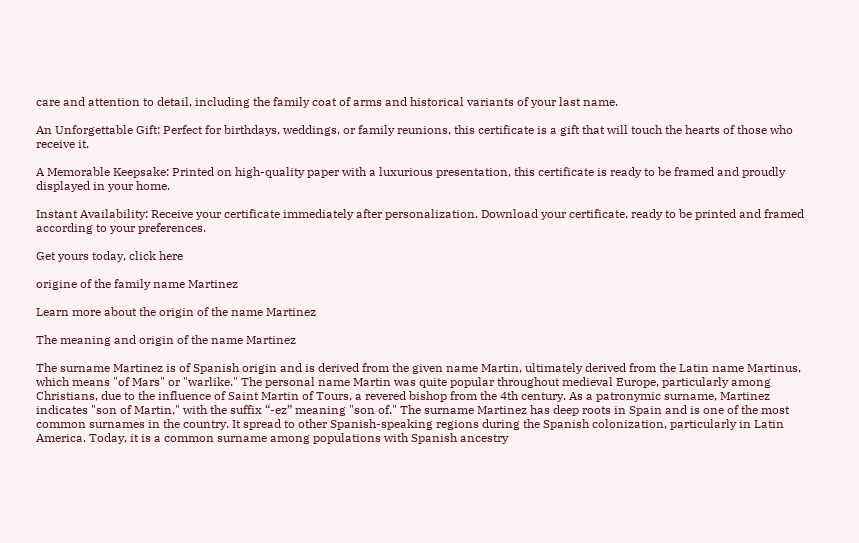care and attention to detail, including the family coat of arms and historical variants of your last name.

An Unforgettable Gift: Perfect for birthdays, weddings, or family reunions, this certificate is a gift that will touch the hearts of those who receive it.

A Memorable Keepsake: Printed on high-quality paper with a luxurious presentation, this certificate is ready to be framed and proudly displayed in your home.

Instant Availability: Receive your certificate immediately after personalization. Download your certificate, ready to be printed and framed according to your preferences.

Get yours today, click here

origine of the family name Martinez

Learn more about the origin of the name Martinez

The meaning and origin of the name Martinez

The surname Martinez is of Spanish origin and is derived from the given name Martin, ultimately derived from the Latin name Martinus, which means "of Mars" or "warlike." The personal name Martin was quite popular throughout medieval Europe, particularly among Christians, due to the influence of Saint Martin of Tours, a revered bishop from the 4th century. As a patronymic surname, Martinez indicates "son of Martin," with the suffix “-ez” meaning "son of." The surname Martinez has deep roots in Spain and is one of the most common surnames in the country. It spread to other Spanish-speaking regions during the Spanish colonization, particularly in Latin America. Today, it is a common surname among populations with Spanish ancestry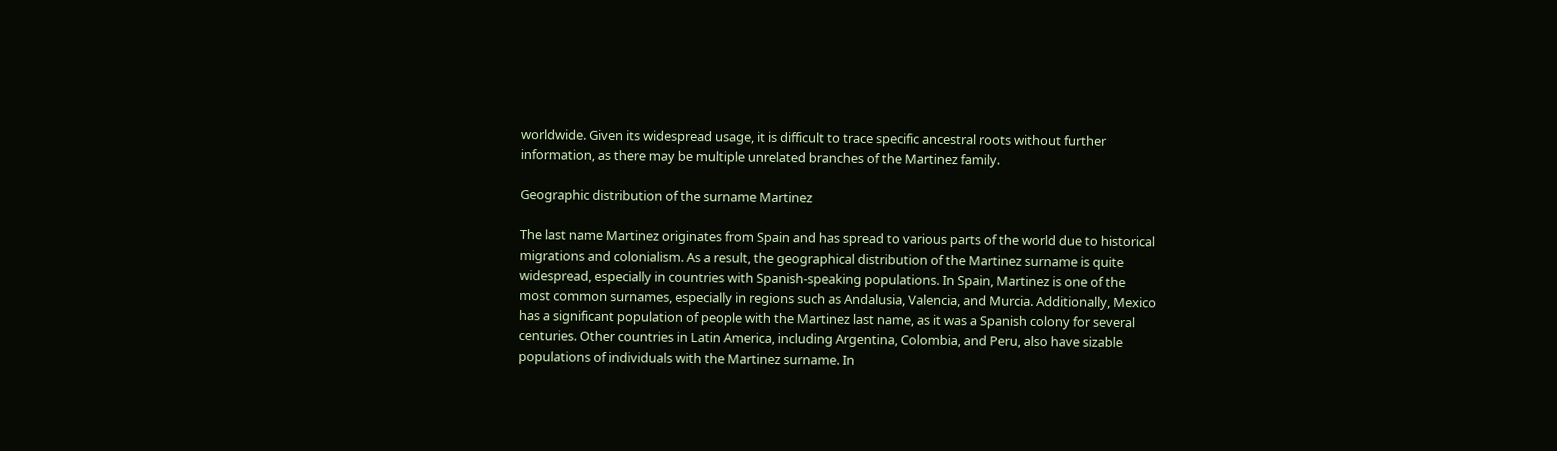worldwide. Given its widespread usage, it is difficult to trace specific ancestral roots without further information, as there may be multiple unrelated branches of the Martinez family.

Geographic distribution of the surname Martinez

The last name Martinez originates from Spain and has spread to various parts of the world due to historical migrations and colonialism. As a result, the geographical distribution of the Martinez surname is quite widespread, especially in countries with Spanish-speaking populations. In Spain, Martinez is one of the most common surnames, especially in regions such as Andalusia, Valencia, and Murcia. Additionally, Mexico has a significant population of people with the Martinez last name, as it was a Spanish colony for several centuries. Other countries in Latin America, including Argentina, Colombia, and Peru, also have sizable populations of individuals with the Martinez surname. In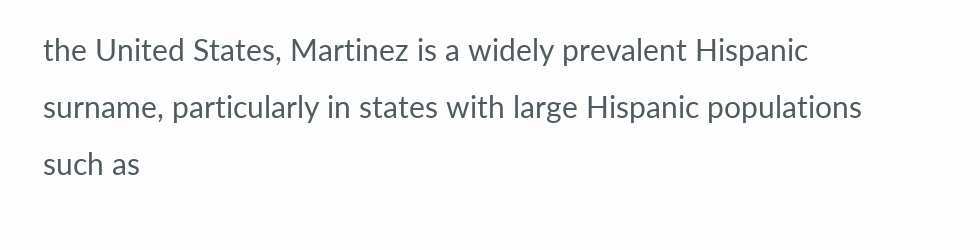the United States, Martinez is a widely prevalent Hispanic surname, particularly in states with large Hispanic populations such as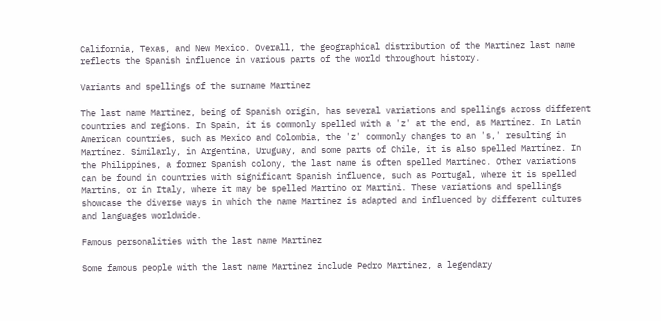California, Texas, and New Mexico. Overall, the geographical distribution of the Martinez last name reflects the Spanish influence in various parts of the world throughout history.

Variants and spellings of the surname Martinez

The last name Martinez, being of Spanish origin, has several variations and spellings across different countries and regions. In Spain, it is commonly spelled with a 'z' at the end, as Martínez. In Latin American countries, such as Mexico and Colombia, the 'z' commonly changes to an 's,' resulting in Martínez. Similarly, in Argentina, Uruguay, and some parts of Chile, it is also spelled Martínez. In the Philippines, a former Spanish colony, the last name is often spelled Martinec. Other variations can be found in countries with significant Spanish influence, such as Portugal, where it is spelled Martins, or in Italy, where it may be spelled Martino or Martini. These variations and spellings showcase the diverse ways in which the name Martinez is adapted and influenced by different cultures and languages worldwide.

Famous personalities with the last name Martinez

Some famous people with the last name Martinez include Pedro Martinez, a legendary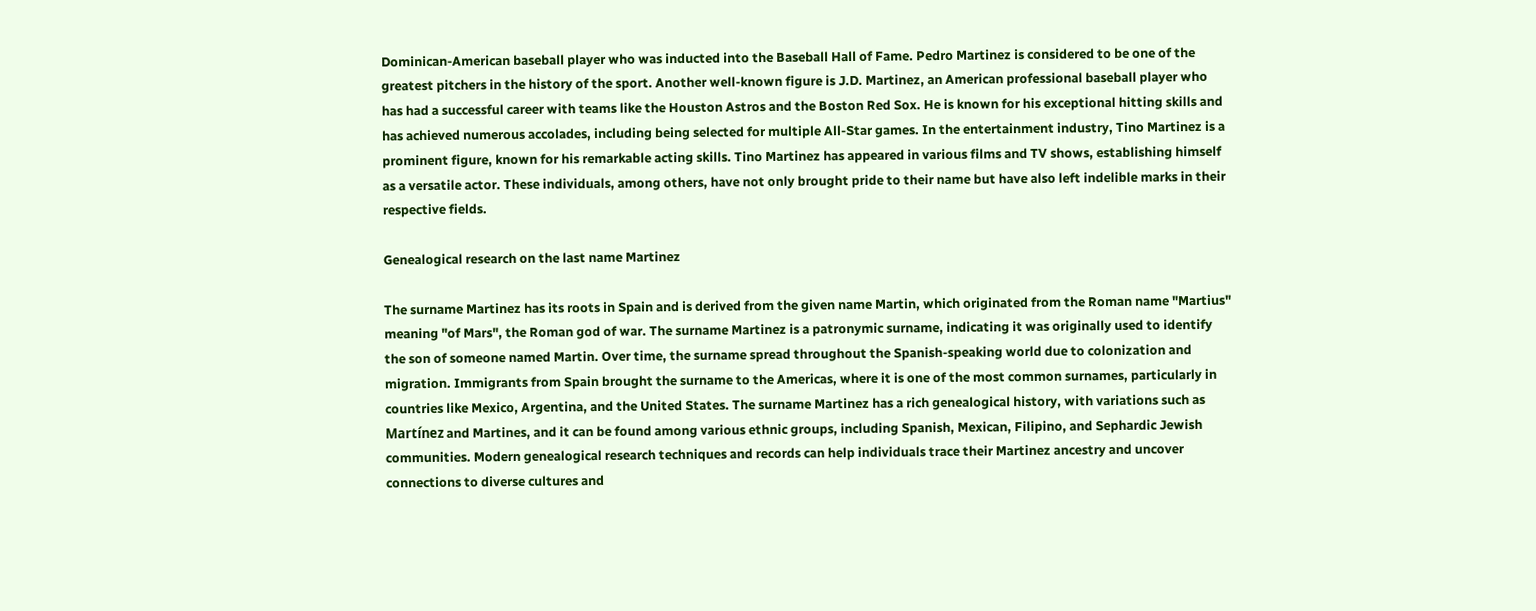Dominican-American baseball player who was inducted into the Baseball Hall of Fame. Pedro Martinez is considered to be one of the greatest pitchers in the history of the sport. Another well-known figure is J.D. Martinez, an American professional baseball player who has had a successful career with teams like the Houston Astros and the Boston Red Sox. He is known for his exceptional hitting skills and has achieved numerous accolades, including being selected for multiple All-Star games. In the entertainment industry, Tino Martinez is a prominent figure, known for his remarkable acting skills. Tino Martinez has appeared in various films and TV shows, establishing himself as a versatile actor. These individuals, among others, have not only brought pride to their name but have also left indelible marks in their respective fields.

Genealogical research on the last name Martinez

The surname Martinez has its roots in Spain and is derived from the given name Martin, which originated from the Roman name "Martius" meaning "of Mars", the Roman god of war. The surname Martinez is a patronymic surname, indicating it was originally used to identify the son of someone named Martin. Over time, the surname spread throughout the Spanish-speaking world due to colonization and migration. Immigrants from Spain brought the surname to the Americas, where it is one of the most common surnames, particularly in countries like Mexico, Argentina, and the United States. The surname Martinez has a rich genealogical history, with variations such as Martínez and Martines, and it can be found among various ethnic groups, including Spanish, Mexican, Filipino, and Sephardic Jewish communities. Modern genealogical research techniques and records can help individuals trace their Martinez ancestry and uncover connections to diverse cultures and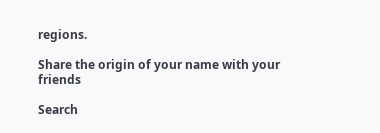regions.

Share the origin of your name with your friends

Search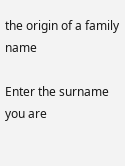the origin of a family name

Enter the surname you are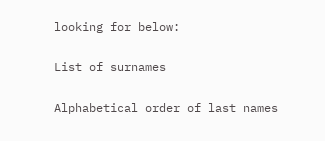looking for below:

List of surnames

Alphabetical order of last names